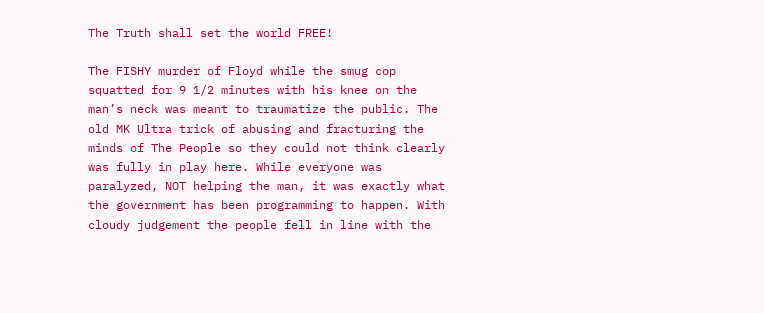The Truth shall set the world FREE!

The FISHY murder of Floyd while the smug cop squatted for 9 1/2 minutes with his knee on the man’s neck was meant to traumatize the public. The old MK Ultra trick of abusing and fracturing the minds of The People so they could not think clearly was fully in play here. While everyone was paralyzed, NOT helping the man, it was exactly what the government has been programming to happen. With cloudy judgement the people fell in line with the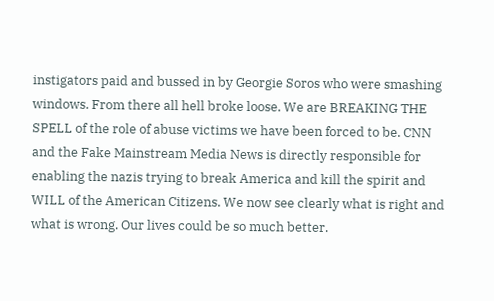instigators paid and bussed in by Georgie Soros who were smashing windows. From there all hell broke loose. We are BREAKING THE SPELL of the role of abuse victims we have been forced to be. CNN and the Fake Mainstream Media News is directly responsible for enabling the nazis trying to break America and kill the spirit and WILL of the American Citizens. We now see clearly what is right and what is wrong. Our lives could be so much better.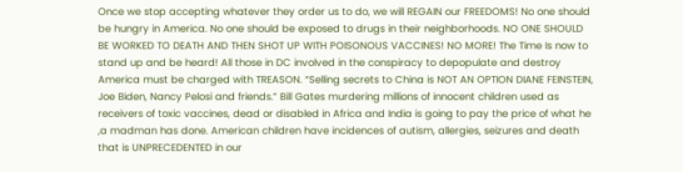Once we stop accepting whatever they order us to do, we will REGAIN our FREEDOMS! No one should be hungry in America. No one should be exposed to drugs in their neighborhoods. NO ONE SHOULD BE WORKED TO DEATH AND THEN SHOT UP WITH POISONOUS VACCINES! NO MORE! The Time Is now to stand up and be heard! All those in DC involved in the conspiracy to depopulate and destroy America must be charged with TREASON. “Selling secrets to China is NOT AN OPTION DIANE FEINSTEIN, Joe Biden, Nancy Pelosi and friends.” Bill Gates murdering millions of innocent children used as receivers of toxic vaccines, dead or disabled in Africa and India is going to pay the price of what he ,a madman has done. American children have incidences of autism, allergies, seizures and death that is UNPRECEDENTED in our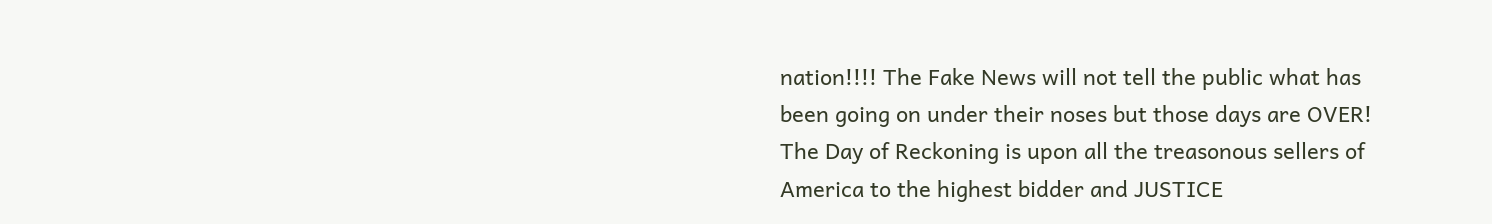nation!!!! The Fake News will not tell the public what has been going on under their noses but those days are OVER! The Day of Reckoning is upon all the treasonous sellers of America to the highest bidder and JUSTICE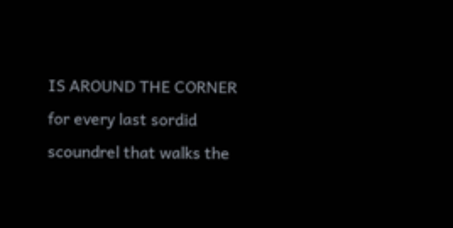IS AROUND THE CORNER for every last sordid scoundrel that walks the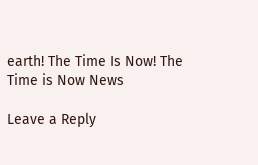earth! The Time Is Now! The Time is Now News

Leave a Reply